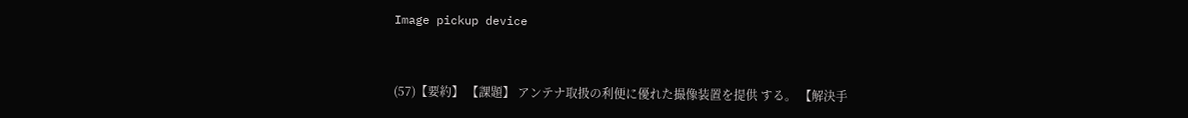Image pickup device



(57)【要約】 【課題】 アンテナ取扱の利便に優れた撮像装置を提供 する。 【解決手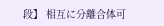段】 相互に分離合体可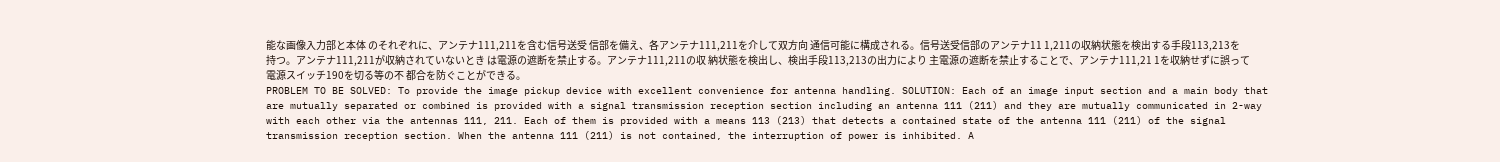能な画像入力部と本体 のそれぞれに、アンテナ111,211を含む信号送受 信部を備え、各アンテナ111,211を介して双方向 通信可能に構成される。信号送受信部のアンテナ11 1,211の収納状態を検出する手段113,213を 持つ。アンテナ111,211が収納されていないとき は電源の遮断を禁止する。アンテナ111,211の収 納状態を検出し、検出手段113,213の出力により 主電源の遮断を禁止することで、アンテナ111,21 1を収納せずに誤って電源スイッチ190を切る等の不 都合を防ぐことができる。
PROBLEM TO BE SOLVED: To provide the image pickup device with excellent convenience for antenna handling. SOLUTION: Each of an image input section and a main body that are mutually separated or combined is provided with a signal transmission reception section including an antenna 111 (211) and they are mutually communicated in 2-way with each other via the antennas 111, 211. Each of them is provided with a means 113 (213) that detects a contained state of the antenna 111 (211) of the signal transmission reception section. When the antenna 111 (211) is not contained, the interruption of power is inhibited. A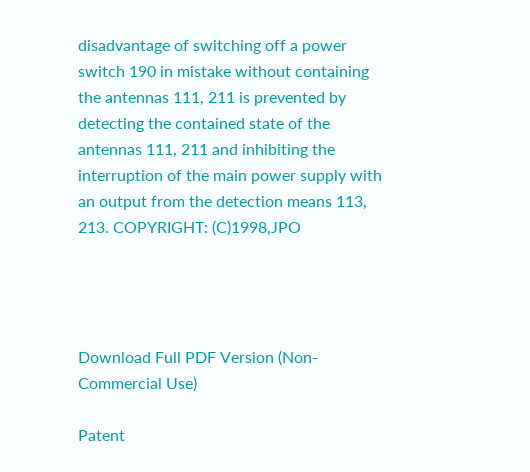disadvantage of switching off a power switch 190 in mistake without containing the antennas 111, 211 is prevented by detecting the contained state of the antennas 111, 211 and inhibiting the interruption of the main power supply with an output from the detection means 113, 213. COPYRIGHT: (C)1998,JPO




Download Full PDF Version (Non-Commercial Use)

Patent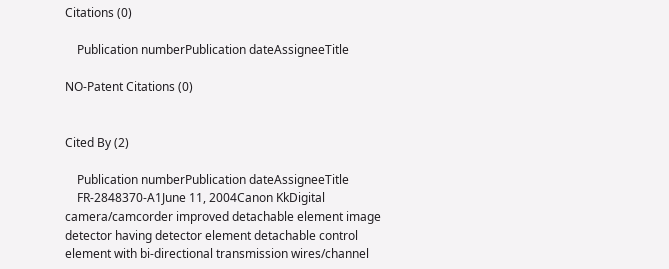Citations (0)

    Publication numberPublication dateAssigneeTitle

NO-Patent Citations (0)


Cited By (2)

    Publication numberPublication dateAssigneeTitle
    FR-2848370-A1June 11, 2004Canon KkDigital camera/camcorder improved detachable element image detector having detector element detachable control element with bi-directional transmission wires/channel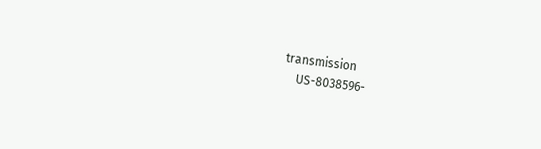transmission
    US-8038596-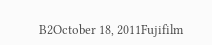B2October 18, 2011Fujifilm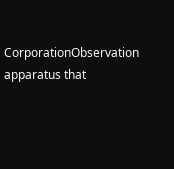CorporationObservation apparatus that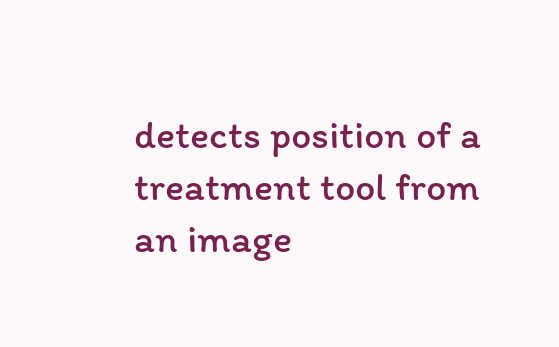detects position of a treatment tool from an image